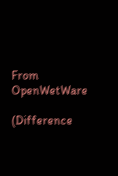From OpenWetWare

(Difference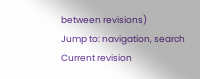between revisions)
Jump to: navigation, search
Current revision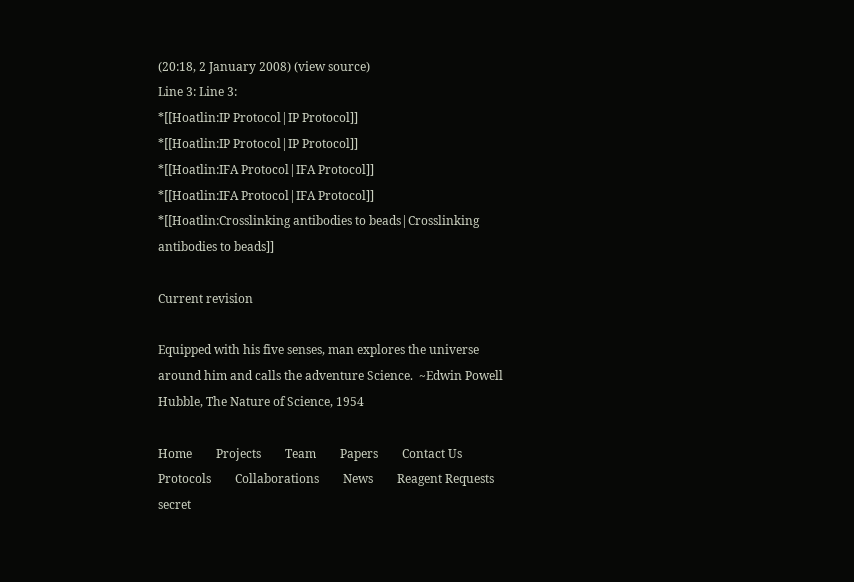(20:18, 2 January 2008) (view source)
Line 3: Line 3:
*[[Hoatlin:IP Protocol|IP Protocol]]
*[[Hoatlin:IP Protocol|IP Protocol]]
*[[Hoatlin:IFA Protocol|IFA Protocol]]
*[[Hoatlin:IFA Protocol|IFA Protocol]]
*[[Hoatlin:Crosslinking antibodies to beads|Crosslinking antibodies to beads]]

Current revision

Equipped with his five senses, man explores the universe around him and calls the adventure Science.  ~Edwin Powell Hubble, The Nature of Science, 1954

Home        Projects        Team        Papers        Contact Us        Protocols        Collaborations        News        Reagent Requests        secret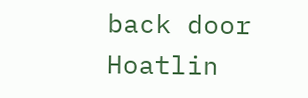back door        Hoatlin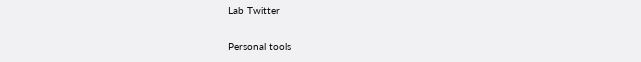Lab Twitter

Personal tools